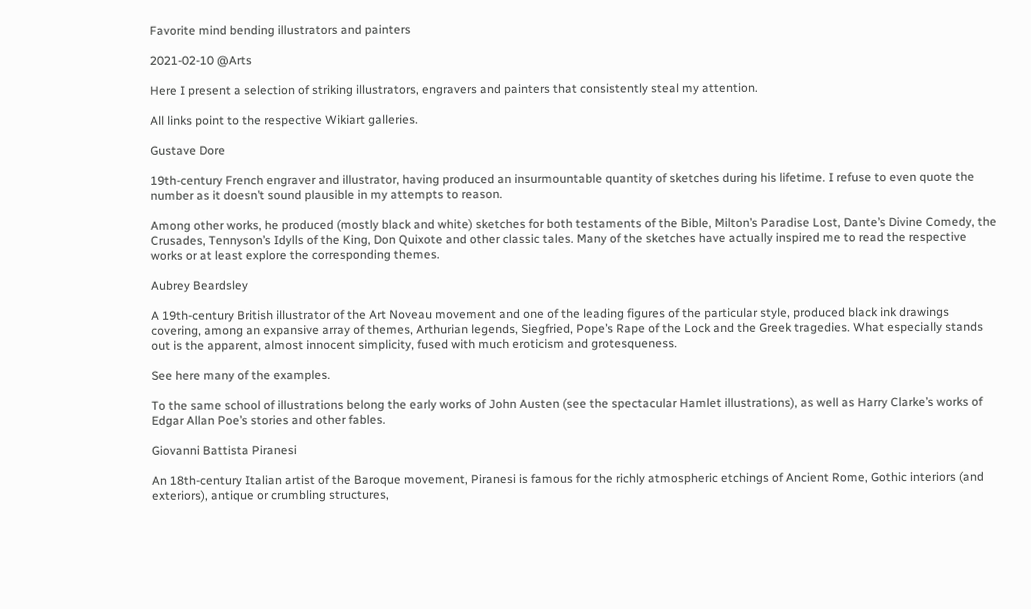Favorite mind bending illustrators and painters

2021-02-10 @Arts

Here I present a selection of striking illustrators, engravers and painters that consistently steal my attention.

All links point to the respective Wikiart galleries.

Gustave Dore

19th-century French engraver and illustrator, having produced an insurmountable quantity of sketches during his lifetime. I refuse to even quote the number as it doesn’t sound plausible in my attempts to reason.

Among other works, he produced (mostly black and white) sketches for both testaments of the Bible, Milton’s Paradise Lost, Dante’s Divine Comedy, the Crusades, Tennyson’s Idylls of the King, Don Quixote and other classic tales. Many of the sketches have actually inspired me to read the respective works or at least explore the corresponding themes.

Aubrey Beardsley

A 19th-century British illustrator of the Art Noveau movement and one of the leading figures of the particular style, produced black ink drawings covering, among an expansive array of themes, Arthurian legends, Siegfried, Pope’s Rape of the Lock and the Greek tragedies. What especially stands out is the apparent, almost innocent simplicity, fused with much eroticism and grotesqueness.

See here many of the examples.

To the same school of illustrations belong the early works of John Austen (see the spectacular Hamlet illustrations), as well as Harry Clarke’s works of Edgar Allan Poe’s stories and other fables.

Giovanni Battista Piranesi

An 18th-century Italian artist of the Baroque movement, Piranesi is famous for the richly atmospheric etchings of Ancient Rome, Gothic interiors (and exteriors), antique or crumbling structures,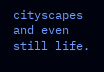cityscapes and even still life.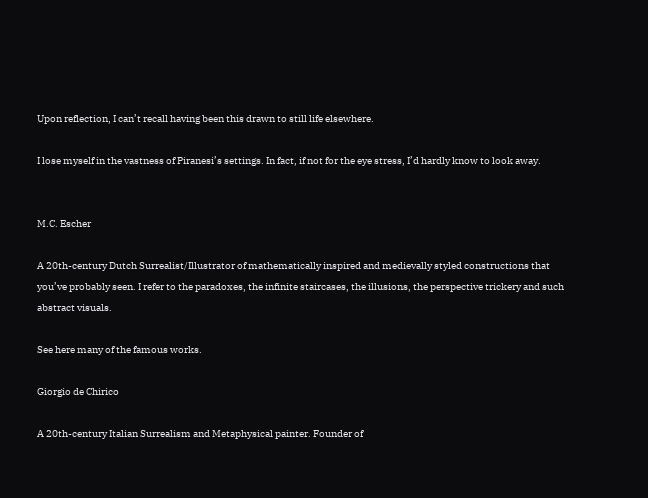Upon reflection, I can’t recall having been this drawn to still life elsewhere.

I lose myself in the vastness of Piranesi’s settings. In fact, if not for the eye stress, I’d hardly know to look away.


M.C. Escher

A 20th-century Dutch Surrealist/Illustrator of mathematically inspired and medievally styled constructions that you’ve probably seen. I refer to the paradoxes, the infinite staircases, the illusions, the perspective trickery and such abstract visuals.

See here many of the famous works.

Giorgio de Chirico

A 20th-century Italian Surrealism and Metaphysical painter. Founder of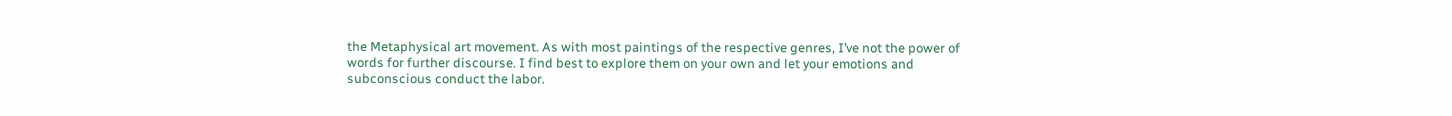the Metaphysical art movement. As with most paintings of the respective genres, I’ve not the power of words for further discourse. I find best to explore them on your own and let your emotions and subconscious conduct the labor.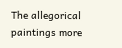The allegorical paintings more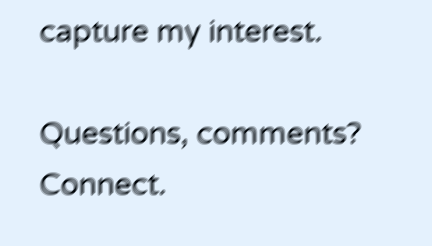capture my interest.

Questions, comments? Connect.